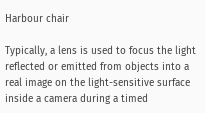Harbour chair

Typically, a lens is used to focus the light reflected or emitted from objects into a real image on the light-sensitive surface inside a camera during a timed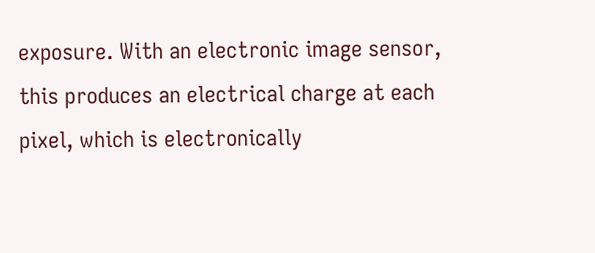exposure. With an electronic image sensor, this produces an electrical charge at each pixel, which is electronically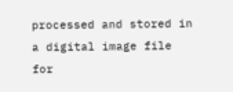processed and stored in a digital image file for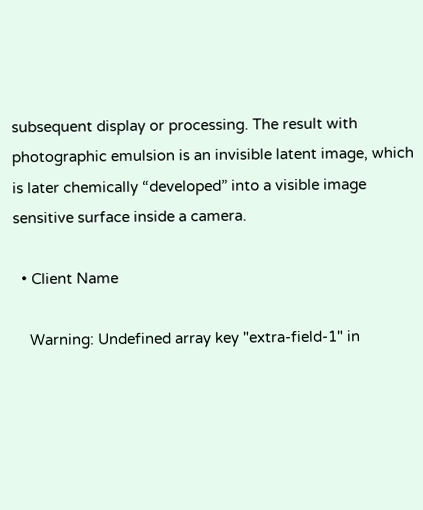subsequent display or processing. The result with photographic emulsion is an invisible latent image, which is later chemically “developed” into a visible image sensitive surface inside a camera.

  • Client Name

    Warning: Undefined array key "extra-field-1" in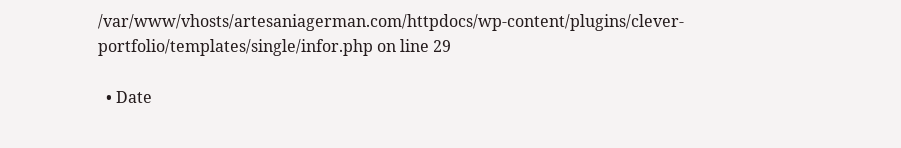/var/www/vhosts/artesaniagerman.com/httpdocs/wp-content/plugins/clever-portfolio/templates/single/infor.php on line 29

  • Date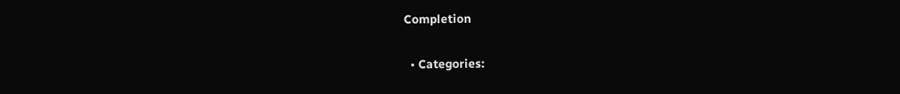Completion


  • Categories: